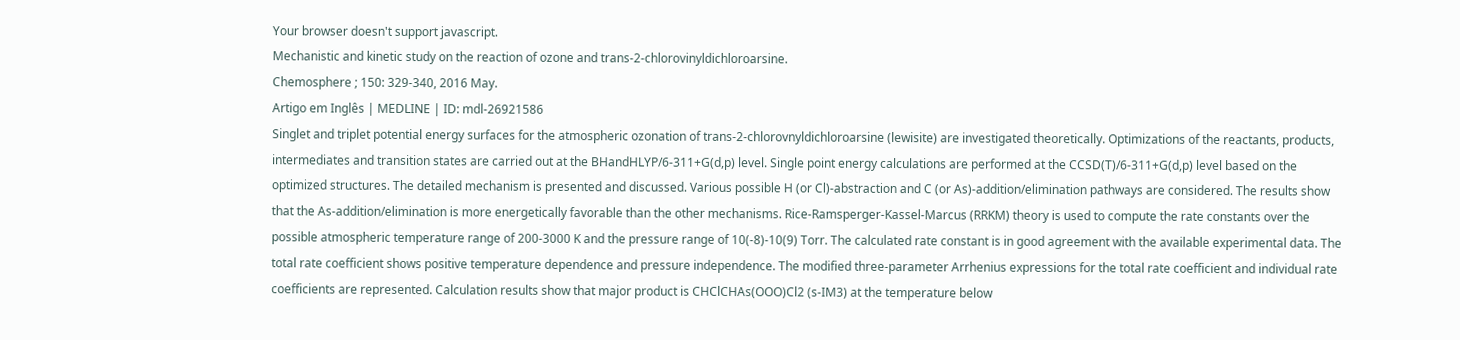Your browser doesn't support javascript.
Mechanistic and kinetic study on the reaction of ozone and trans-2-chlorovinyldichloroarsine.
Chemosphere ; 150: 329-340, 2016 May.
Artigo em Inglês | MEDLINE | ID: mdl-26921586
Singlet and triplet potential energy surfaces for the atmospheric ozonation of trans-2-chlorovnyldichloroarsine (lewisite) are investigated theoretically. Optimizations of the reactants, products, intermediates and transition states are carried out at the BHandHLYP/6-311+G(d,p) level. Single point energy calculations are performed at the CCSD(T)/6-311+G(d,p) level based on the optimized structures. The detailed mechanism is presented and discussed. Various possible H (or Cl)-abstraction and C (or As)-addition/elimination pathways are considered. The results show that the As-addition/elimination is more energetically favorable than the other mechanisms. Rice-Ramsperger-Kassel-Marcus (RRKM) theory is used to compute the rate constants over the possible atmospheric temperature range of 200-3000 K and the pressure range of 10(-8)-10(9) Torr. The calculated rate constant is in good agreement with the available experimental data. The total rate coefficient shows positive temperature dependence and pressure independence. The modified three-parameter Arrhenius expressions for the total rate coefficient and individual rate coefficients are represented. Calculation results show that major product is CHClCHAs(OOO)Cl2 (s-IM3) at the temperature below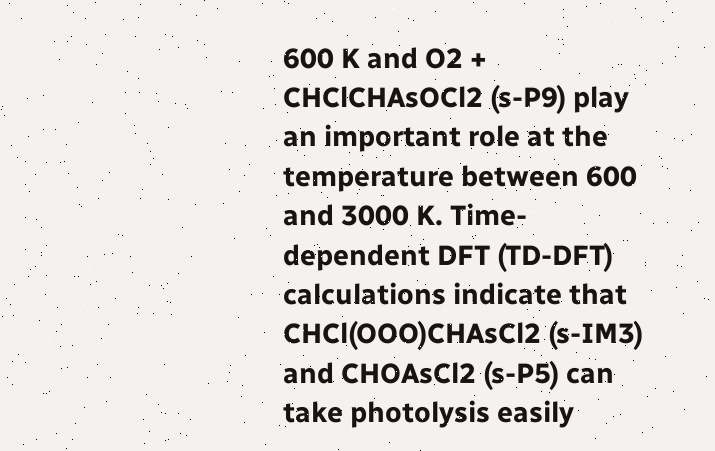600 K and O2 + CHClCHAsOCl2 (s-P9) play an important role at the temperature between 600 and 3000 K. Time-dependent DFT (TD-DFT) calculations indicate that CHCl(OOO)CHAsCl2 (s-IM3) and CHOAsCl2 (s-P5) can take photolysis easily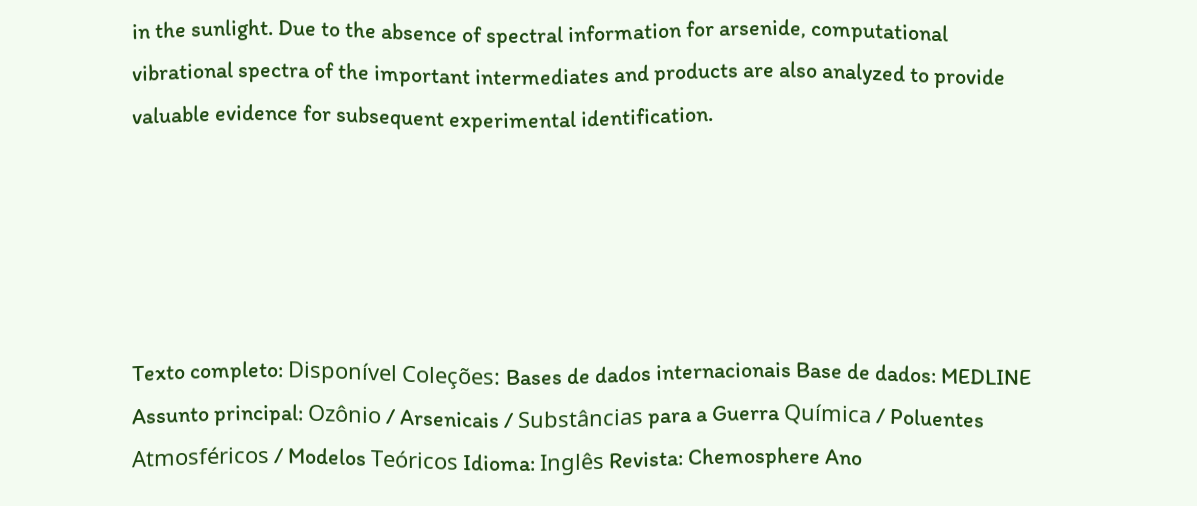in the sunlight. Due to the absence of spectral information for arsenide, computational vibrational spectra of the important intermediates and products are also analyzed to provide valuable evidence for subsequent experimental identification.





Texto completo: Disponível Coleções: Bases de dados internacionais Base de dados: MEDLINE Assunto principal: Ozônio / Arsenicais / Substâncias para a Guerra Química / Poluentes Atmosféricos / Modelos Teóricos Idioma: Inglês Revista: Chemosphere Ano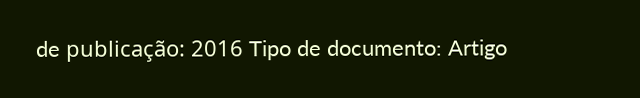de publicação: 2016 Tipo de documento: Artigo